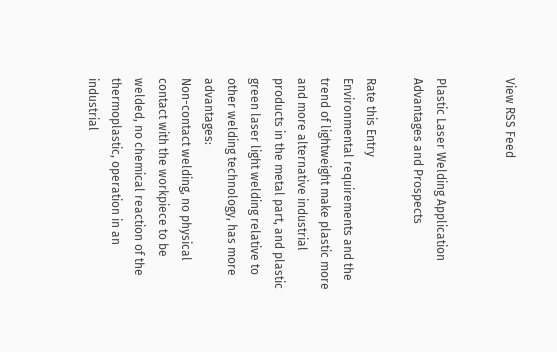View RSS Feed


Plastic Laser Welding Application Advantages and Prospects

Rate this Entry
Environmental requirements and the trend of lightweight make plastic more and more alternative industrial products in the metal part, and plastic green laser light welding relative to other welding technology, has more advantages:
Non-contact welding, no physical contact with the workpiece to be welded, no chemical reaction of the thermoplastic, operation in an industrial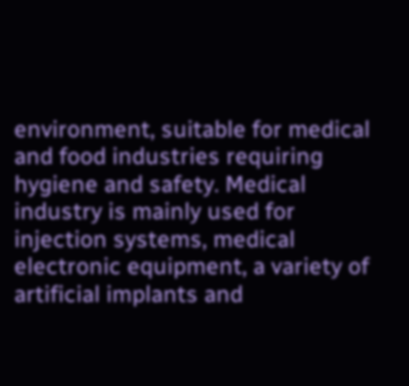environment, suitable for medical and food industries requiring hygiene and safety. Medical industry is mainly used for injection systems, medical electronic equipment, a variety of artificial implants and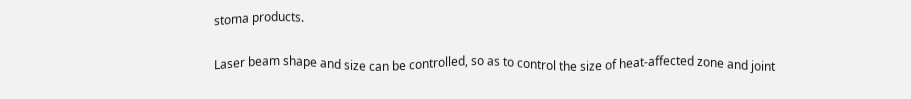stoma products.

Laser beam shape and size can be controlled, so as to control the size of heat-affected zone and joint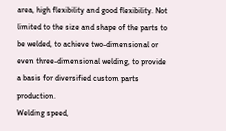area, high flexibility and good flexibility. Not limited to the size and shape of the parts to be welded, to achieve two-dimensional or even three-dimensional welding, to provide a basis for diversified custom parts production.
Welding speed,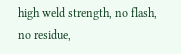high weld strength, no flash, no residue,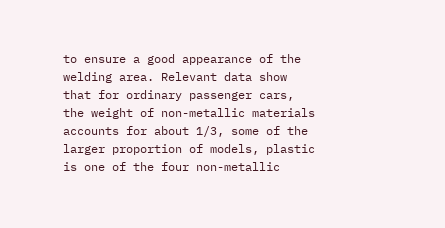to ensure a good appearance of the welding area. Relevant data show that for ordinary passenger cars, the weight of non-metallic materials accounts for about 1/3, some of the larger proportion of models, plastic is one of the four non-metallic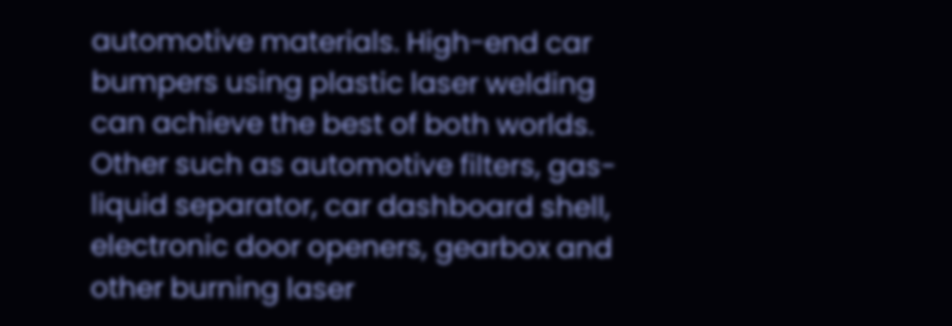automotive materials. High-end car bumpers using plastic laser welding can achieve the best of both worlds. Other such as automotive filters, gas-liquid separator, car dashboard shell, electronic door openers, gearbox and other burning laser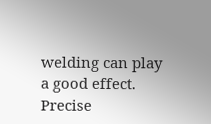welding can play a good effect.
Precise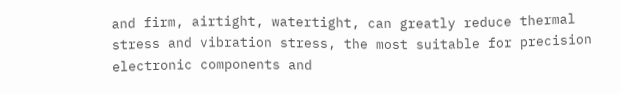and firm, airtight, watertight, can greatly reduce thermal stress and vibration stress, the most suitable for precision electronic components and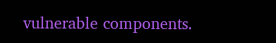vulnerable components.